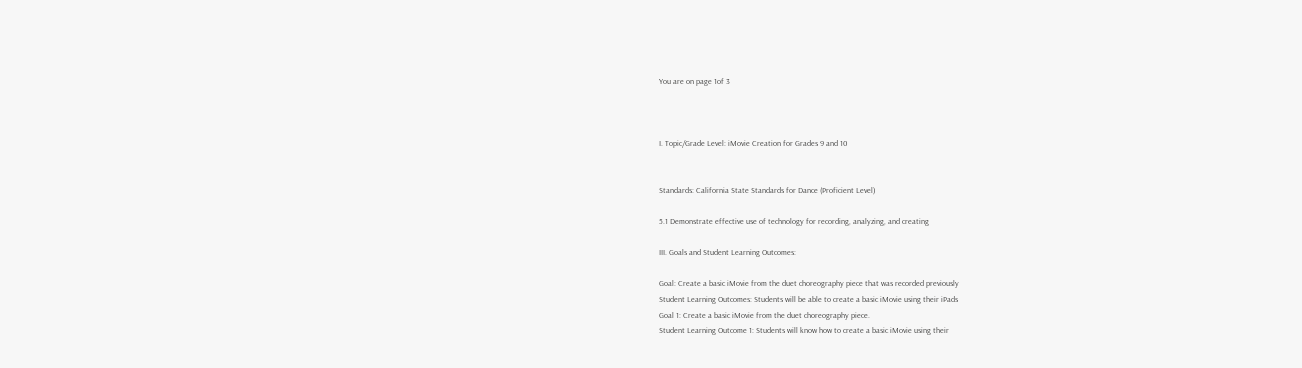You are on page 1of 3



I. Topic/Grade Level: iMovie Creation for Grades 9 and 10


Standards: California State Standards for Dance (Proficient Level)

5.1 Demonstrate effective use of technology for recording, analyzing, and creating

III. Goals and Student Learning Outcomes:

Goal: Create a basic iMovie from the duet choreography piece that was recorded previously
Student Learning Outcomes: Students will be able to create a basic iMovie using their iPads
Goal 1: Create a basic iMovie from the duet choreography piece.
Student Learning Outcome 1: Students will know how to create a basic iMovie using their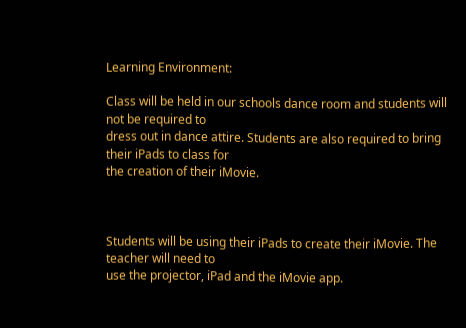Learning Environment:

Class will be held in our schools dance room and students will not be required to
dress out in dance attire. Students are also required to bring their iPads to class for
the creation of their iMovie.



Students will be using their iPads to create their iMovie. The teacher will need to
use the projector, iPad and the iMovie app.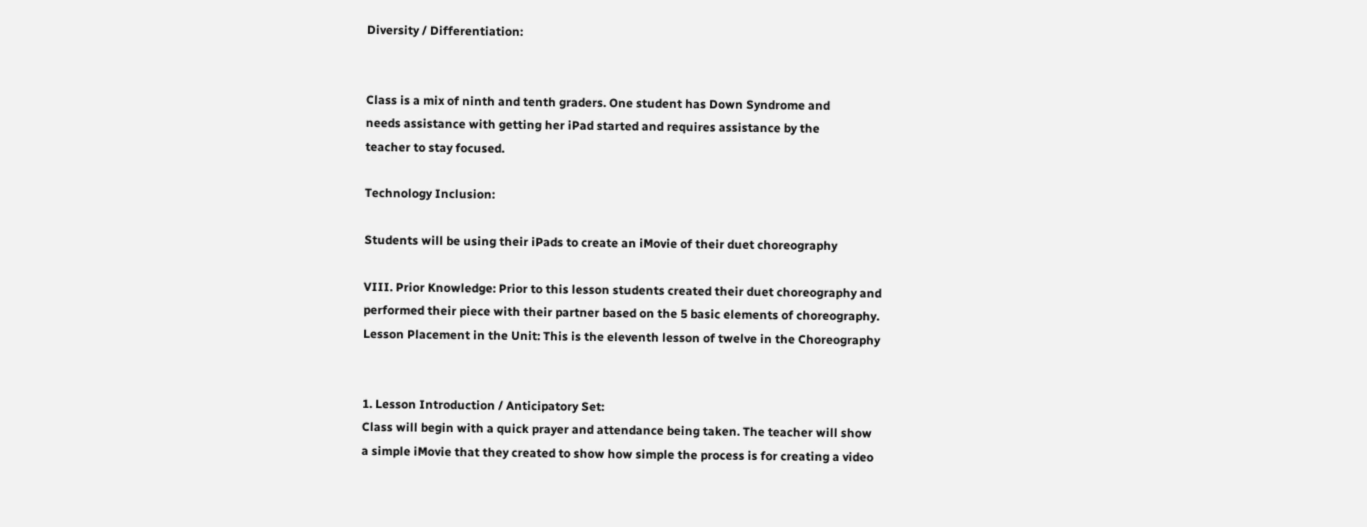Diversity / Differentiation:


Class is a mix of ninth and tenth graders. One student has Down Syndrome and
needs assistance with getting her iPad started and requires assistance by the
teacher to stay focused.

Technology Inclusion:

Students will be using their iPads to create an iMovie of their duet choreography

VIII. Prior Knowledge: Prior to this lesson students created their duet choreography and
performed their piece with their partner based on the 5 basic elements of choreography.
Lesson Placement in the Unit: This is the eleventh lesson of twelve in the Choreography


1. Lesson Introduction / Anticipatory Set:
Class will begin with a quick prayer and attendance being taken. The teacher will show
a simple iMovie that they created to show how simple the process is for creating a video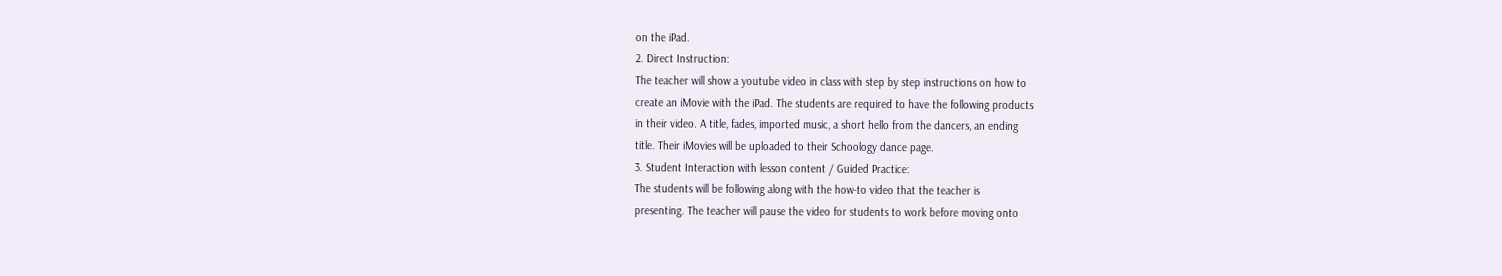on the iPad.
2. Direct Instruction:
The teacher will show a youtube video in class with step by step instructions on how to
create an iMovie with the iPad. The students are required to have the following products
in their video. A title, fades, imported music, a short hello from the dancers, an ending
title. Their iMovies will be uploaded to their Schoology dance page.
3. Student Interaction with lesson content / Guided Practice:
The students will be following along with the how-to video that the teacher is
presenting. The teacher will pause the video for students to work before moving onto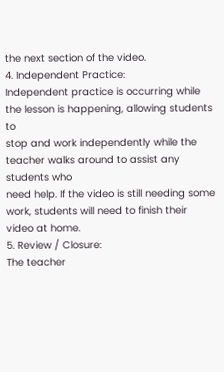the next section of the video.
4. Independent Practice:
Independent practice is occurring while the lesson is happening, allowing students to
stop and work independently while the teacher walks around to assist any students who
need help. If the video is still needing some work, students will need to finish their
video at home.
5. Review / Closure:
The teacher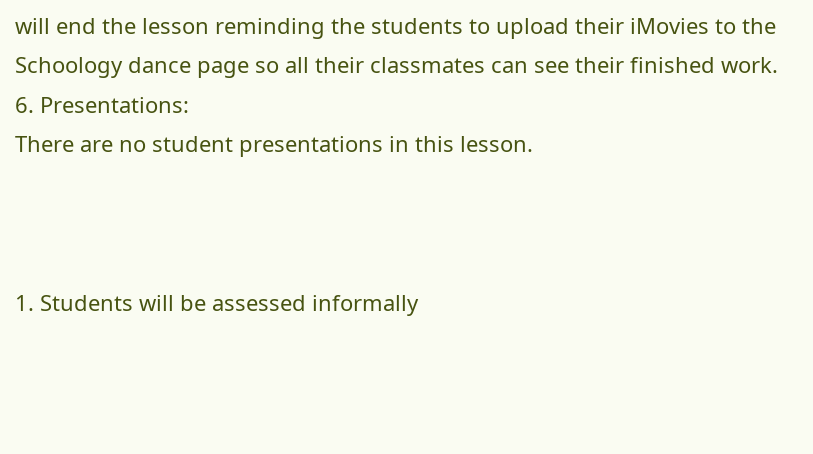will end the lesson reminding the students to upload their iMovies to the
Schoology dance page so all their classmates can see their finished work.
6. Presentations:
There are no student presentations in this lesson.



1. Students will be assessed informally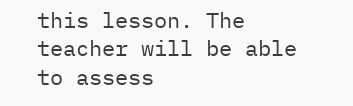this lesson. The teacher will be able to assess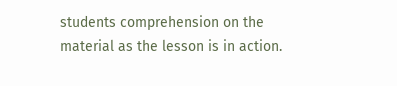students comprehension on the material as the lesson is in action.